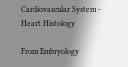Cardiovascular System - Heart Histology

From Embryology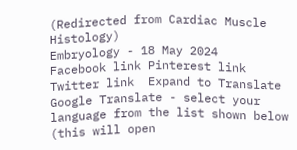(Redirected from Cardiac Muscle Histology)
Embryology - 18 May 2024    Facebook link Pinterest link Twitter link  Expand to Translate
Google Translate - select your language from the list shown below (this will open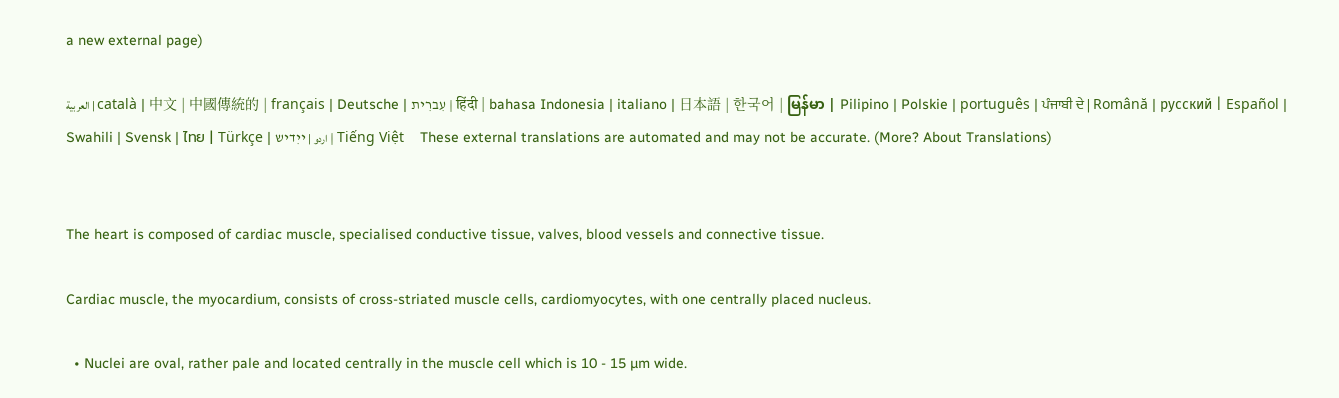a new external page)

العربية | català | 中文 | 中國傳統的 | français | Deutsche | עִברִית | हिंदी | bahasa Indonesia | italiano | 日本語 | 한국어 | မြန်မာ | Pilipino | Polskie | português | ਪੰਜਾਬੀ ਦੇ | Română | русский | Español | Swahili | Svensk | ไทย | Türkçe | اردو | ייִדיש | Tiếng Việt    These external translations are automated and may not be accurate. (More? About Translations)


The heart is composed of cardiac muscle, specialised conductive tissue, valves, blood vessels and connective tissue.

Cardiac muscle, the myocardium, consists of cross-striated muscle cells, cardiomyocytes, with one centrally placed nucleus.

  • Nuclei are oval, rather pale and located centrally in the muscle cell which is 10 - 15 µm wide.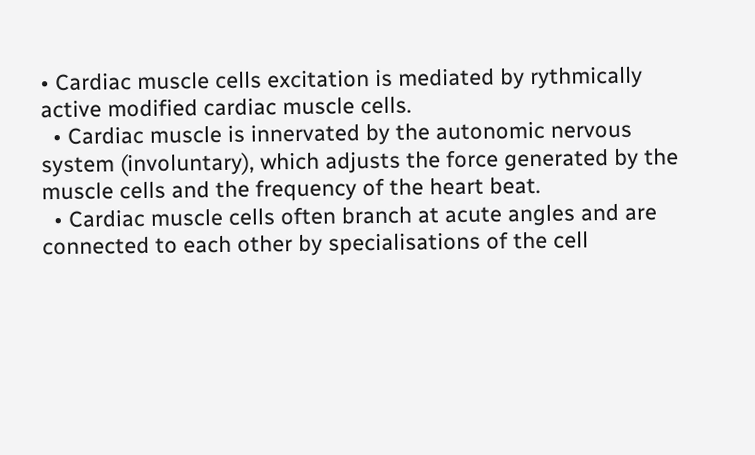• Cardiac muscle cells excitation is mediated by rythmically active modified cardiac muscle cells.
  • Cardiac muscle is innervated by the autonomic nervous system (involuntary), which adjusts the force generated by the muscle cells and the frequency of the heart beat.
  • Cardiac muscle cells often branch at acute angles and are connected to each other by specialisations of the cell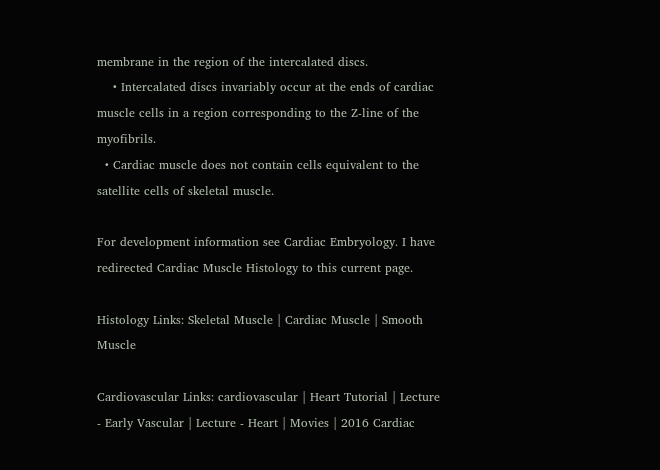membrane in the region of the intercalated discs.
    • Intercalated discs invariably occur at the ends of cardiac muscle cells in a region corresponding to the Z-line of the myofibrils.
  • Cardiac muscle does not contain cells equivalent to the satellite cells of skeletal muscle.

For development information see Cardiac Embryology. I have redirected Cardiac Muscle Histology to this current page.

Histology Links: Skeletal Muscle | Cardiac Muscle | Smooth Muscle

Cardiovascular Links: cardiovascular | Heart Tutorial | Lecture - Early Vascular | Lecture - Heart | Movies | 2016 Cardiac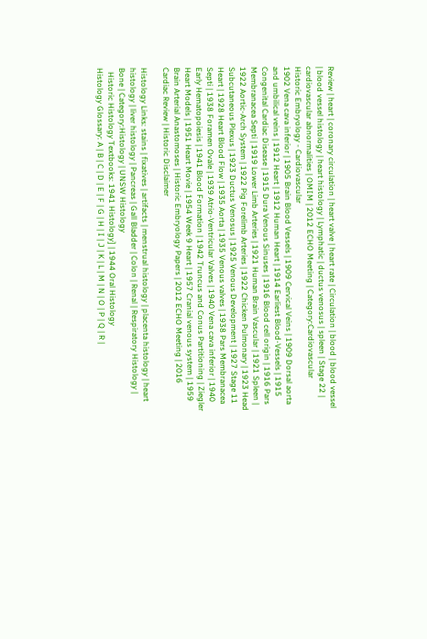Review | heart | coronary circulation | heart valve | heart rate | Circulation | blood | blood vessel | blood vessel histology | heart histology | Lymphatic | ductus venosus | spleen | Stage 22 | cardiovascular abnormalities | OMIM | 2012 ECHO Meeting | Category:Cardiovascular
Historic Embryology - Cardiovascular
1902 Vena cava inferior | 1905 Brain Blood Vessels | 1909 Cervical Veins | 1909 Dorsal aorta and umbilical veins | 1912 Heart | 1912 Human Heart | 1914 Earliest Blood-Vessels | 1915 Congenital Cardiac Disease | 1915 Dura Venous Sinuses | 1916 Blood cell origin | 1916 Pars Membranacea Septi | 1919 Lower Limb Arteries | 1921 Human Brain Vascular | 1921 Spleen | 1922 Aortic-Arch System | 1922 Pig Forelimb Arteries | 1922 Chicken Pulmonary | 1923 Head Subcutaneous Plexus | 1923 Ductus Venosus | 1925 Venous Development | 1927 Stage 11 Heart | 1928 Heart Blood Flow | 1935 Aorta | 1935 Venous valves | 1938 Pars Membranacea Septi | 1938 Foramen Ovale | 1939 Atrio-Ventricular Valves | 1940 Vena cava inferior | 1940 Early Hematopoiesis | 1941 Blood Formation | 1942 Truncus and Conus Partitioning | Ziegler Heart Models | 1951 Heart Movie | 1954 Week 9 Heart | 1957 Cranial venous system | 1959 Brain Arterial Anastomoses | Historic Embryology Papers | 2012 ECHO Meeting | 2016 Cardiac Review | Historic Disclaimer

Histology Links: stains | fixatives | artifacts | menstrual histology | placenta histology | heart histology | liver histology | Pancreas | Gall Bladder | Colon | Renal | Respiratory Histology | Bone | Category:Histology | UNSW Histology
  Historic Histology Textbooks: 1941 Histology] | 1944 Oral Histology
Histology Glossary: A | B | C | D | E | F | G | H | I | J | K | L | M | N | O | P | Q | R |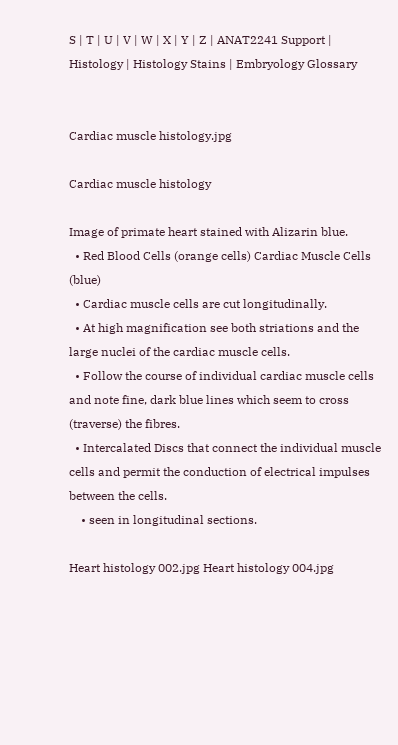S | T | U | V | W | X | Y | Z | ANAT2241 Support | Histology | Histology Stains | Embryology Glossary


Cardiac muscle histology.jpg

Cardiac muscle histology

Image of primate heart stained with Alizarin blue.
  • Red Blood Cells (orange cells) Cardiac Muscle Cells (blue)
  • Cardiac muscle cells are cut longitudinally.
  • At high magnification see both striations and the large nuclei of the cardiac muscle cells.
  • Follow the course of individual cardiac muscle cells and note fine, dark blue lines which seem to cross (traverse) the fibres.
  • Intercalated Discs that connect the individual muscle cells and permit the conduction of electrical impulses between the cells.
    • seen in longitudinal sections.

Heart histology 002.jpg Heart histology 004.jpg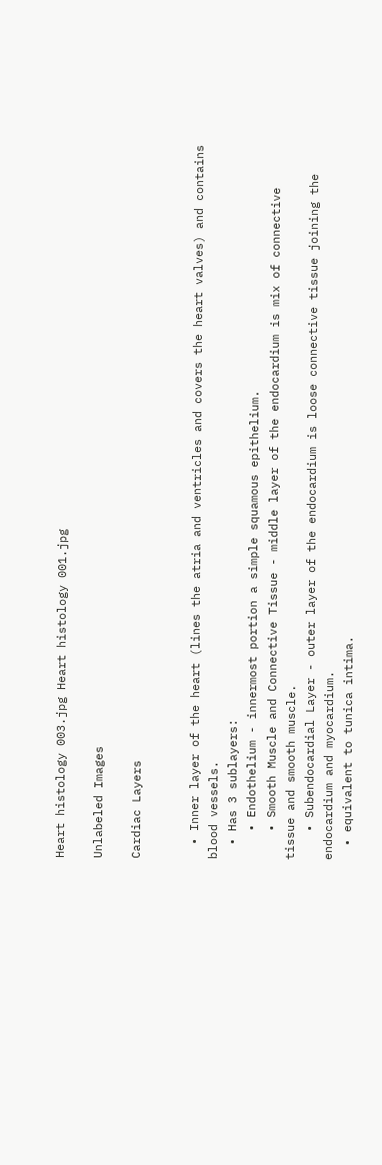Heart histology 003.jpg Heart histology 001.jpg

Unlabeled Images

Cardiac Layers


  • Inner layer of the heart (lines the atria and ventricles and covers the heart valves) and contains blood vessels.
  • Has 3 sublayers:
    • Endothelium - innermost portion a simple squamous epithelium.
    • Smooth Muscle and Connective Tissue - middle layer of the endocardium is mix of connective tissue and smooth muscle.
    • Subendocardial Layer - outer layer of the endocardium is loose connective tissue joining the endocardium and myocardium.
  • equivalent to tunica intima.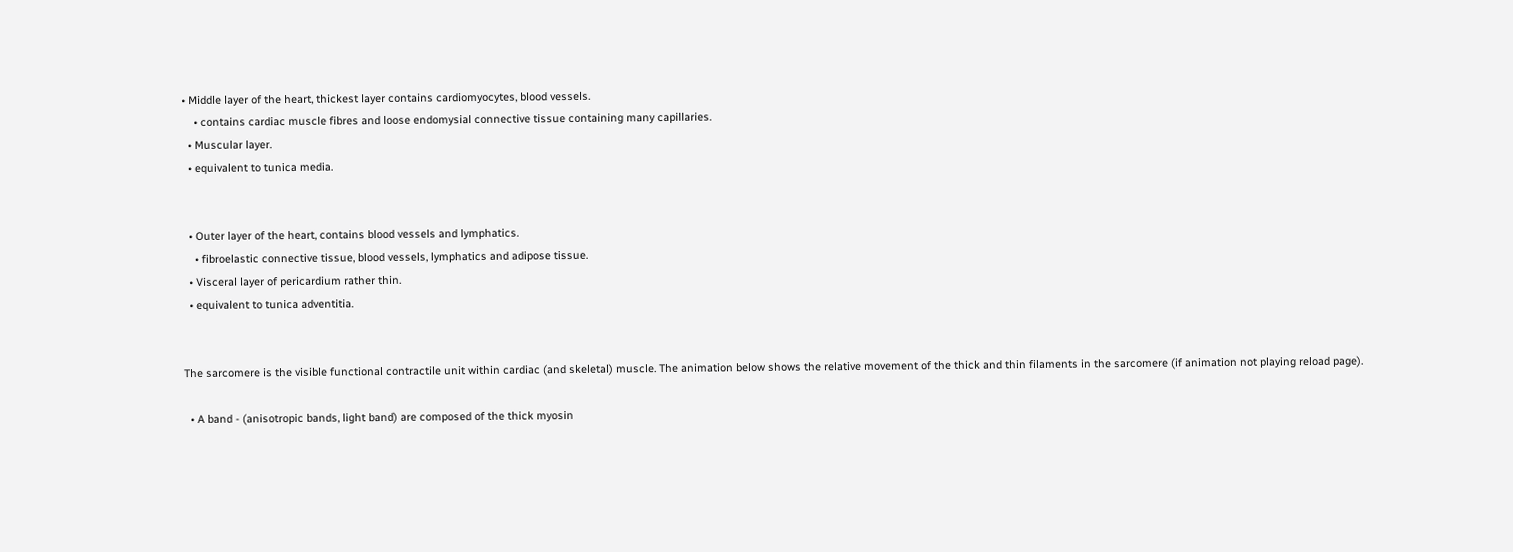• Middle layer of the heart, thickest layer contains cardiomyocytes, blood vessels.
    • contains cardiac muscle fibres and loose endomysial connective tissue containing many capillaries.
  • Muscular layer.
  • equivalent to tunica media.


  • Outer layer of the heart, contains blood vessels and lymphatics.
    • fibroelastic connective tissue, blood vessels, lymphatics and adipose tissue.
  • Visceral layer of pericardium rather thin.
  • equivalent to tunica adventitia.


The sarcomere is the visible functional contractile unit within cardiac (and skeletal) muscle. The animation below shows the relative movement of the thick and thin filaments in the sarcomere (if animation not playing reload page).

  • A band - (anisotropic bands, light band) are composed of the thick myosin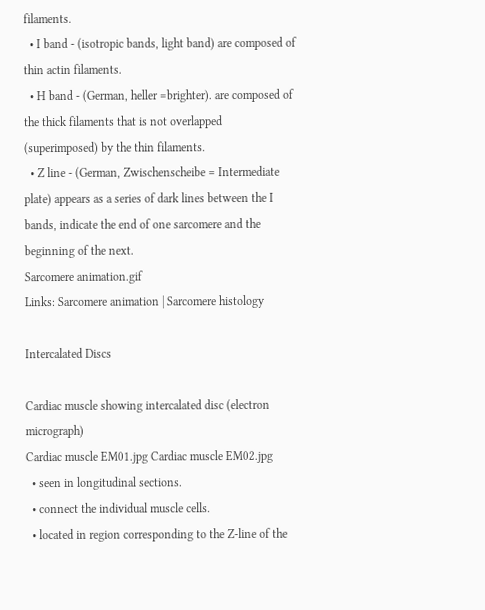filaments.
  • I band - (isotropic bands, light band) are composed of thin actin filaments.
  • H band - (German, heller =brighter). are composed of the thick filaments that is not overlapped (superimposed) by the thin filaments.
  • Z line - (German, Zwischenscheibe = Intermediate plate) appears as a series of dark lines between the I bands, indicate the end of one sarcomere and the beginning of the next.
Sarcomere animation.gif
Links: Sarcomere animation | Sarcomere histology

Intercalated Discs

Cardiac muscle showing intercalated disc (electron micrograph)
Cardiac muscle EM01.jpg Cardiac muscle EM02.jpg
  • seen in longitudinal sections.
  • connect the individual muscle cells.
  • located in region corresponding to the Z-line of the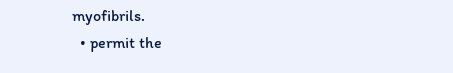myofibrils.
  • permit the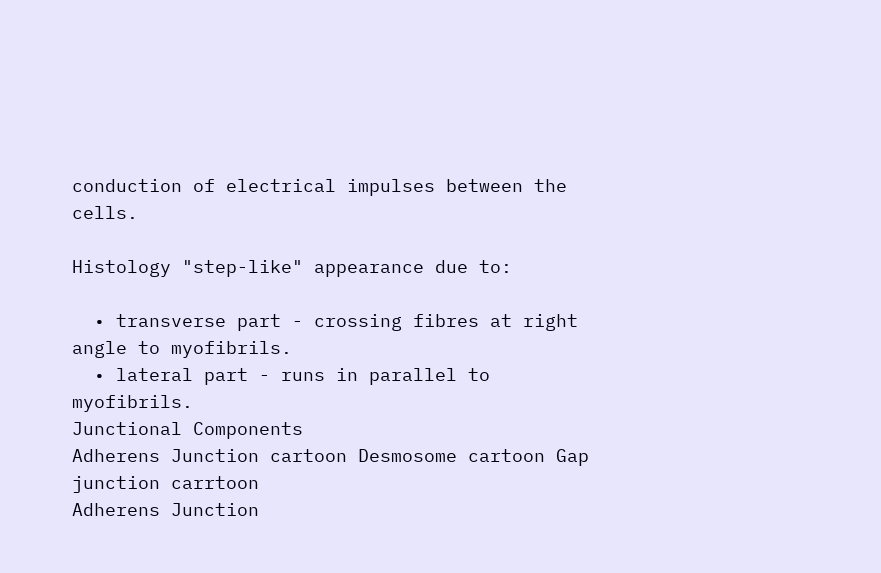conduction of electrical impulses between the cells.

Histology "step-like" appearance due to:

  • transverse part - crossing fibres at right angle to myofibrils.
  • lateral part - runs in parallel to myofibrils.
Junctional Components
Adherens Junction cartoon Desmosome cartoon Gap junction carrtoon
Adherens Junction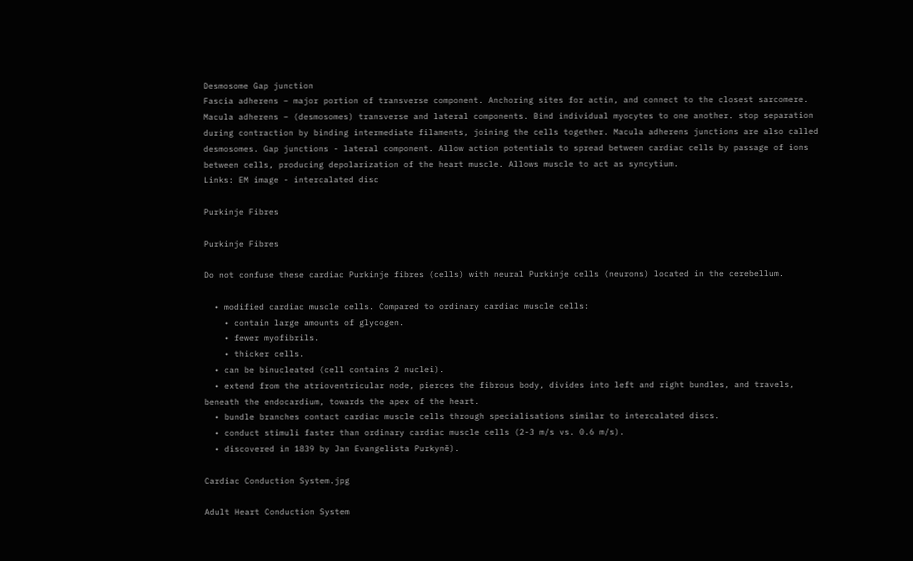Desmosome Gap junction
Fascia adherens – major portion of transverse component. Anchoring sites for actin, and connect to the closest sarcomere. Macula adherens – (desmosomes) transverse and lateral components. Bind individual myocytes to one another. stop separation during contraction by binding intermediate filaments, joining the cells together. Macula adherens junctions are also called desmosomes. Gap junctions - lateral component. Allow action potentials to spread between cardiac cells by passage of ions between cells, producing depolarization of the heart muscle. Allows muscle to act as syncytium.
Links: EM image - intercalated disc

Purkinje Fibres

Purkinje Fibres

Do not confuse these cardiac Purkinje fibres (cells) with neural Purkinje cells (neurons) located in the cerebellum.

  • modified cardiac muscle cells. Compared to ordinary cardiac muscle cells:
    • contain large amounts of glycogen.
    • fewer myofibrils.
    • thicker cells.
  • can be binucleated (cell contains 2 nuclei).
  • extend from the atrioventricular node, pierces the fibrous body, divides into left and right bundles, and travels, beneath the endocardium, towards the apex of the heart.
  • bundle branches contact cardiac muscle cells through specialisations similar to intercalated discs.
  • conduct stimuli faster than ordinary cardiac muscle cells (2-3 m/s vs. 0.6 m/s).
  • discovered in 1839 by Jan Evangelista Purkyně).

Cardiac Conduction System.jpg

Adult Heart Conduction System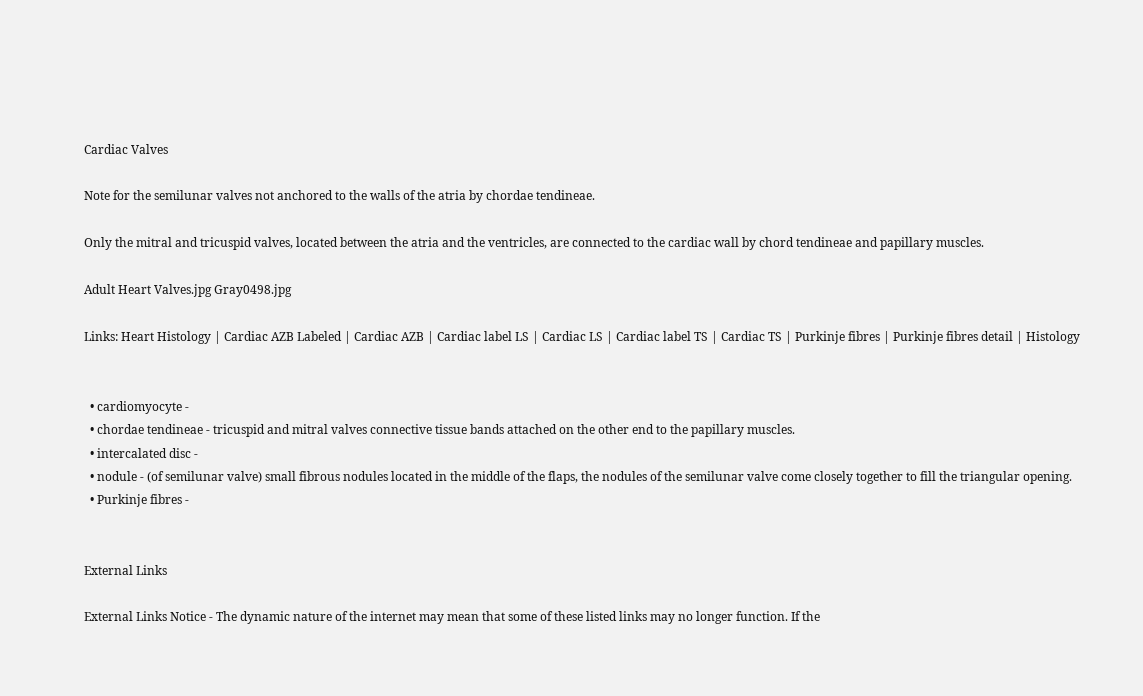Cardiac Valves

Note for the semilunar valves not anchored to the walls of the atria by chordae tendineae.

Only the mitral and tricuspid valves, located between the atria and the ventricles, are connected to the cardiac wall by chord tendineae and papillary muscles.

Adult Heart Valves.jpg Gray0498.jpg

Links: Heart Histology | Cardiac AZB Labeled | Cardiac AZB | Cardiac label LS | Cardiac LS | Cardiac label TS | Cardiac TS | Purkinje fibres | Purkinje fibres detail | Histology


  • cardiomyocyte -
  • chordae tendineae - tricuspid and mitral valves connective tissue bands attached on the other end to the papillary muscles.
  • intercalated disc -
  • nodule - (of semilunar valve) small fibrous nodules located in the middle of the flaps, the nodules of the semilunar valve come closely together to fill the triangular opening.
  • Purkinje fibres -


External Links

External Links Notice - The dynamic nature of the internet may mean that some of these listed links may no longer function. If the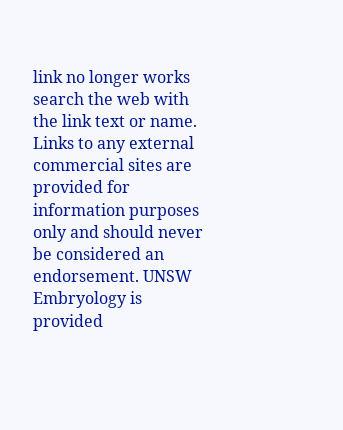link no longer works search the web with the link text or name. Links to any external commercial sites are provided for information purposes only and should never be considered an endorsement. UNSW Embryology is provided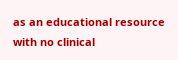as an educational resource with no clinical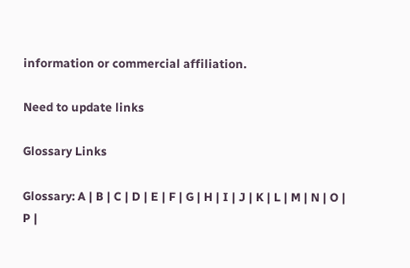information or commercial affiliation.

Need to update links

Glossary Links

Glossary: A | B | C | D | E | F | G | H | I | J | K | L | M | N | O | P |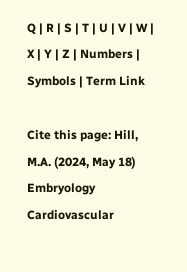Q | R | S | T | U | V | W | X | Y | Z | Numbers | Symbols | Term Link

Cite this page: Hill, M.A. (2024, May 18) Embryology Cardiovascular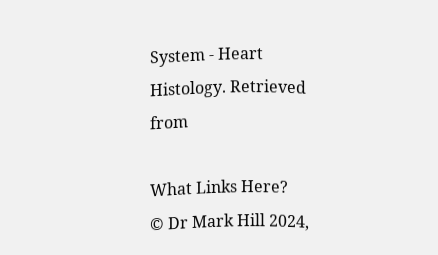System - Heart Histology. Retrieved from

What Links Here?
© Dr Mark Hill 2024,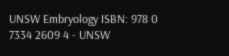UNSW Embryology ISBN: 978 0 7334 2609 4 - UNSW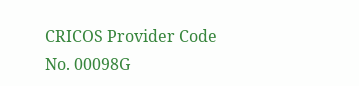CRICOS Provider Code No. 00098G